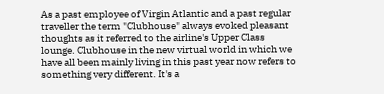As a past employee of Virgin Atlantic and a past regular traveller the term "Clubhouse" always evoked pleasant thoughts as it referred to the airline's Upper Class lounge. Clubhouse in the new virtual world in which we have all been mainly living in this past year now refers to something very different. It's a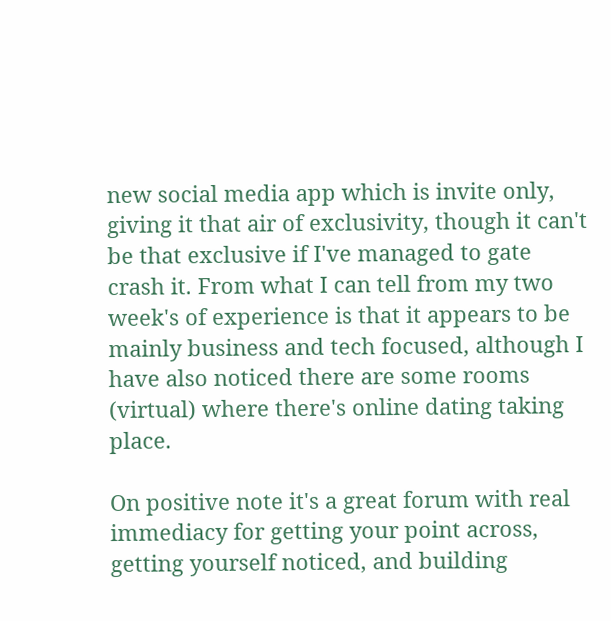new social media app which is invite only, giving it that air of exclusivity, though it can't be that exclusive if I've managed to gate crash it. From what I can tell from my two week's of experience is that it appears to be mainly business and tech focused, although I have also noticed there are some rooms (virtual) where there's online dating taking place.

On positive note it's a great forum with real immediacy for getting your point across, getting yourself noticed, and building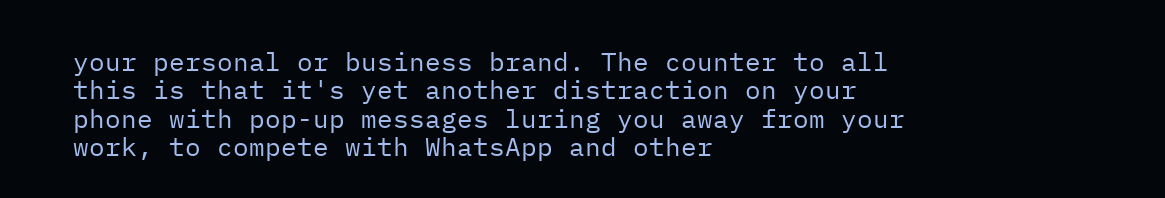your personal or business brand. The counter to all this is that it's yet another distraction on your phone with pop-up messages luring you away from your work, to compete with WhatsApp and other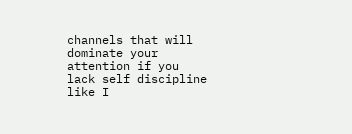channels that will dominate your attention if you lack self discipline like I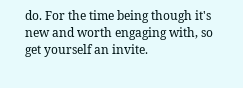do. For the time being though it's new and worth engaging with, so get yourself an invite.